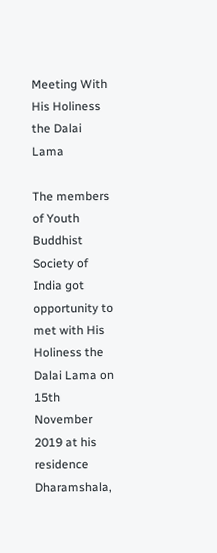Meeting With His Holiness the Dalai Lama

The members of Youth Buddhist Society of India got opportunity to met with His Holiness the Dalai Lama on 15th November 2019 at his residence Dharamshala,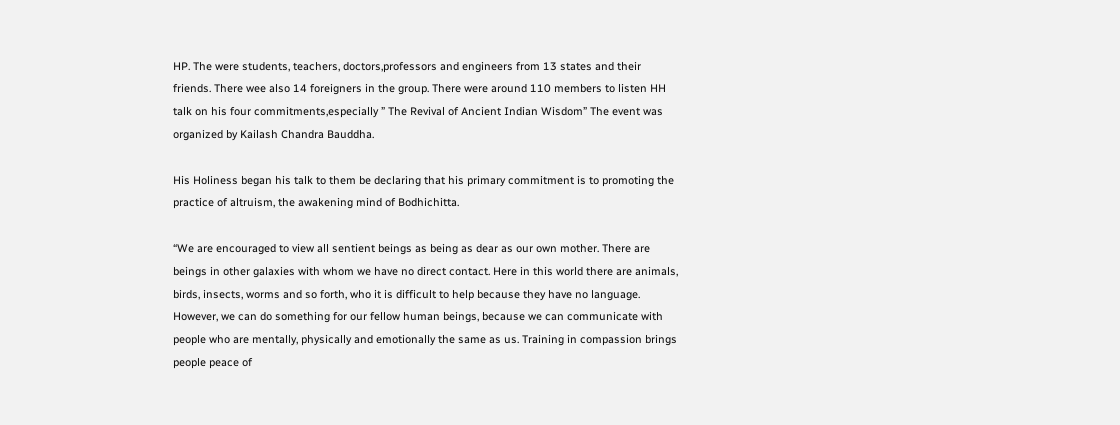HP. The were students, teachers, doctors,professors and engineers from 13 states and their friends. There wee also 14 foreigners in the group. There were around 110 members to listen HH talk on his four commitments,especially ” The Revival of Ancient Indian Wisdom” The event was organized by Kailash Chandra Bauddha.

His Holiness began his talk to them be declaring that his primary commitment is to promoting the practice of altruism, the awakening mind of Bodhichitta.

“We are encouraged to view all sentient beings as being as dear as our own mother. There are beings in other galaxies with whom we have no direct contact. Here in this world there are animals, birds, insects, worms and so forth, who it is difficult to help because they have no language. However, we can do something for our fellow human beings, because we can communicate with people who are mentally, physically and emotionally the same as us. Training in compassion brings people peace of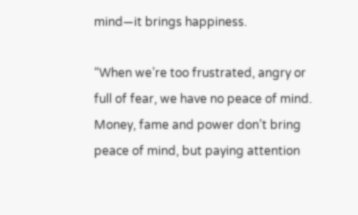mind—it brings happiness.

“When we’re too frustrated, angry or full of fear, we have no peace of mind. Money, fame and power don’t bring peace of mind, but paying attention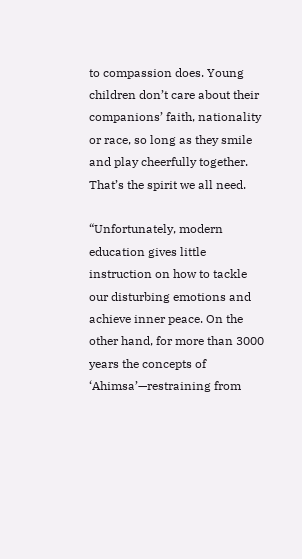to compassion does. Young children don’t care about their companions’ faith, nationality or race, so long as they smile and play cheerfully together. That’s the spirit we all need.

“Unfortunately, modern education gives little instruction on how to tackle our disturbing emotions and achieve inner peace. On the other hand, for more than 3000 years the concepts of ‘Ahimsa’—restraining from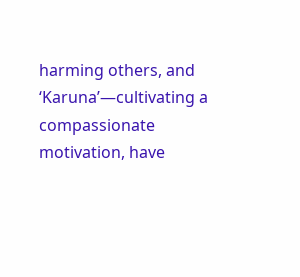harming others, and ‘Karuna’—cultivating a compassionate motivation, have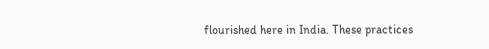flourished here in India. These practices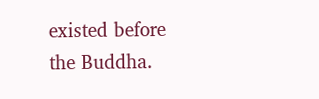existed before the Buddha.